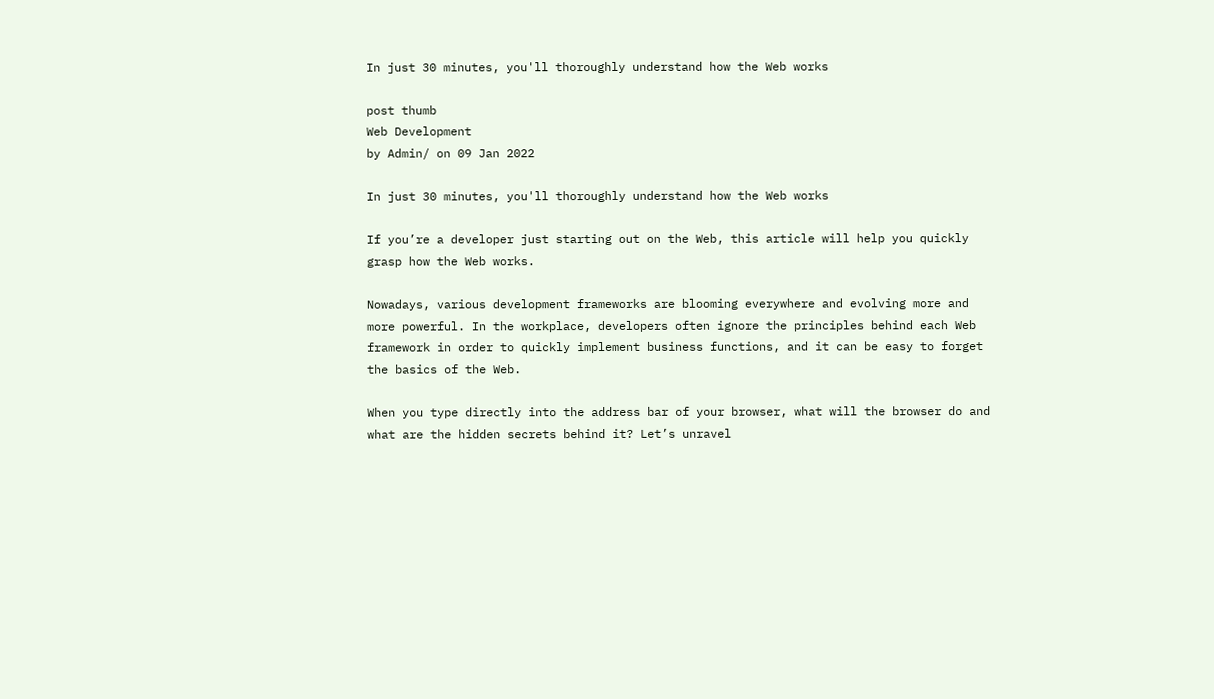In just 30 minutes, you'll thoroughly understand how the Web works

post thumb
Web Development
by Admin/ on 09 Jan 2022

In just 30 minutes, you'll thoroughly understand how the Web works

If you’re a developer just starting out on the Web, this article will help you quickly grasp how the Web works.

Nowadays, various development frameworks are blooming everywhere and evolving more and more powerful. In the workplace, developers often ignore the principles behind each Web framework in order to quickly implement business functions, and it can be easy to forget the basics of the Web.

When you type directly into the address bar of your browser, what will the browser do and what are the hidden secrets behind it? Let’s unravel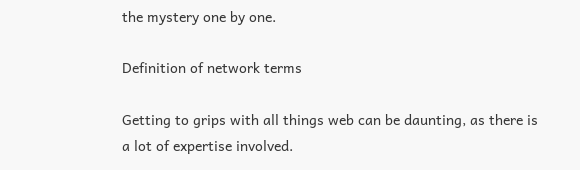the mystery one by one.

Definition of network terms

Getting to grips with all things web can be daunting, as there is a lot of expertise involved.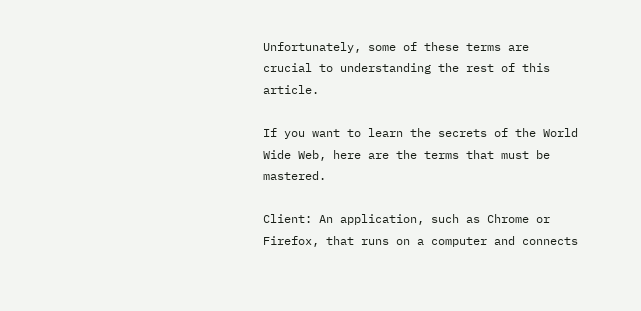Unfortunately, some of these terms are crucial to understanding the rest of this article.

If you want to learn the secrets of the World Wide Web, here are the terms that must be mastered.

Client: An application, such as Chrome or Firefox, that runs on a computer and connects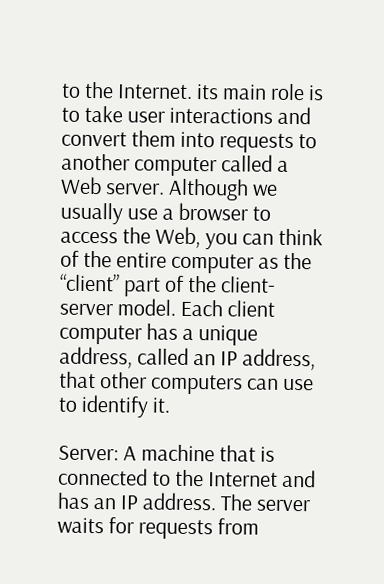to the Internet. its main role is to take user interactions and convert them into requests to another computer called a Web server. Although we usually use a browser to access the Web, you can think of the entire computer as the “client” part of the client-server model. Each client computer has a unique address, called an IP address, that other computers can use to identify it.

Server: A machine that is connected to the Internet and has an IP address. The server waits for requests from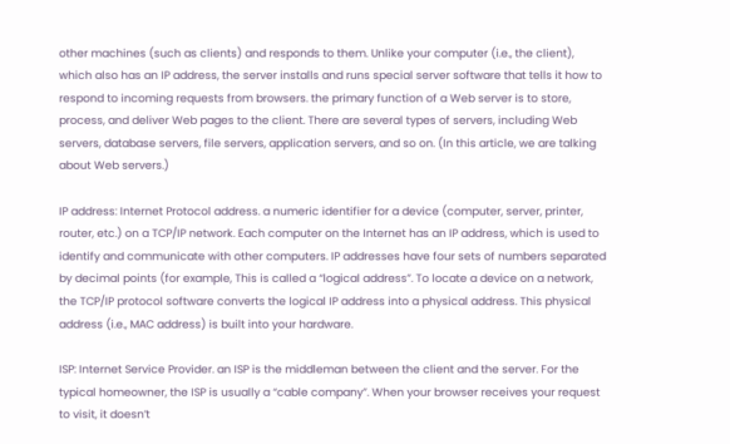other machines (such as clients) and responds to them. Unlike your computer (i.e., the client), which also has an IP address, the server installs and runs special server software that tells it how to respond to incoming requests from browsers. the primary function of a Web server is to store, process, and deliver Web pages to the client. There are several types of servers, including Web servers, database servers, file servers, application servers, and so on. (In this article, we are talking about Web servers.)

IP address: Internet Protocol address. a numeric identifier for a device (computer, server, printer, router, etc.) on a TCP/IP network. Each computer on the Internet has an IP address, which is used to identify and communicate with other computers. IP addresses have four sets of numbers separated by decimal points (for example, This is called a “logical address”. To locate a device on a network, the TCP/IP protocol software converts the logical IP address into a physical address. This physical address (i.e., MAC address) is built into your hardware.

ISP: Internet Service Provider. an ISP is the middleman between the client and the server. For the typical homeowner, the ISP is usually a “cable company”. When your browser receives your request to visit, it doesn’t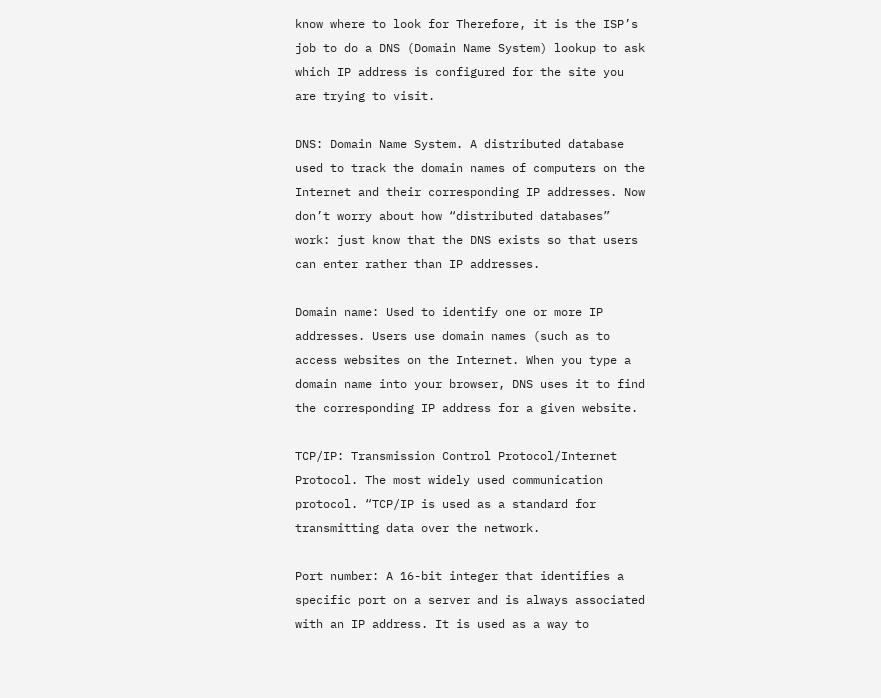know where to look for Therefore, it is the ISP’s job to do a DNS (Domain Name System) lookup to ask which IP address is configured for the site you are trying to visit.

DNS: Domain Name System. A distributed database used to track the domain names of computers on the Internet and their corresponding IP addresses. Now don’t worry about how “distributed databases” work: just know that the DNS exists so that users can enter rather than IP addresses.

Domain name: Used to identify one or more IP addresses. Users use domain names (such as to access websites on the Internet. When you type a domain name into your browser, DNS uses it to find the corresponding IP address for a given website.

TCP/IP: Transmission Control Protocol/Internet Protocol. The most widely used communication protocol. “TCP/IP is used as a standard for transmitting data over the network.

Port number: A 16-bit integer that identifies a specific port on a server and is always associated with an IP address. It is used as a way to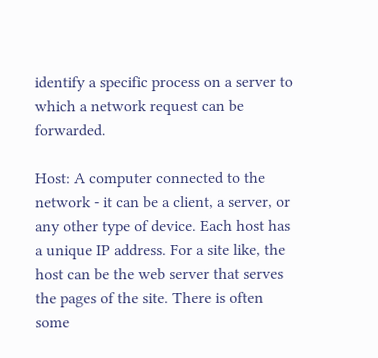identify a specific process on a server to which a network request can be forwarded.

Host: A computer connected to the network - it can be a client, a server, or any other type of device. Each host has a unique IP address. For a site like, the host can be the web server that serves the pages of the site. There is often some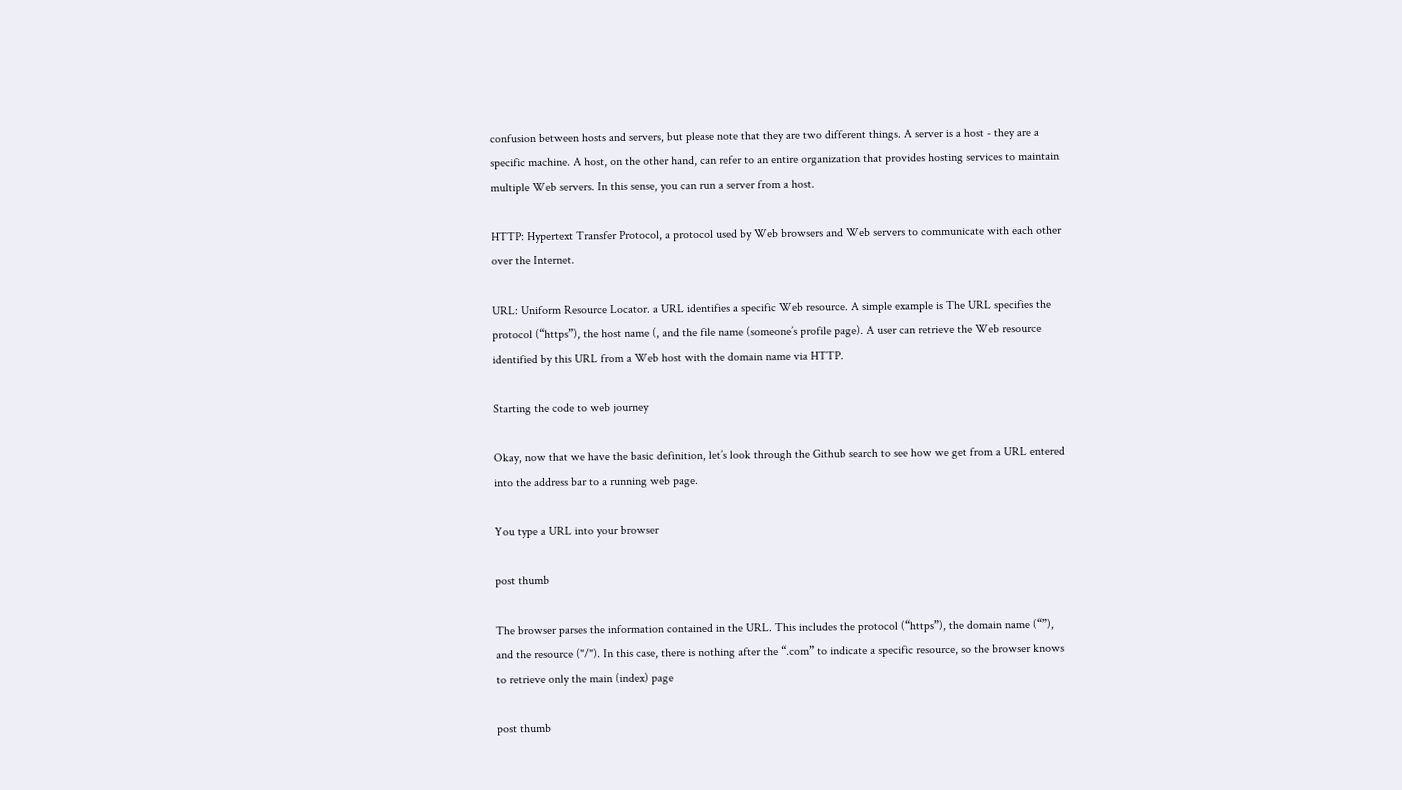confusion between hosts and servers, but please note that they are two different things. A server is a host - they are a specific machine. A host, on the other hand, can refer to an entire organization that provides hosting services to maintain multiple Web servers. In this sense, you can run a server from a host.

HTTP: Hypertext Transfer Protocol, a protocol used by Web browsers and Web servers to communicate with each other over the Internet.

URL: Uniform Resource Locator. a URL identifies a specific Web resource. A simple example is The URL specifies the protocol (“https”), the host name (, and the file name (someone’s profile page). A user can retrieve the Web resource identified by this URL from a Web host with the domain name via HTTP.

Starting the code to web journey

Okay, now that we have the basic definition, let’s look through the Github search to see how we get from a URL entered into the address bar to a running web page.

You type a URL into your browser

post thumb

The browser parses the information contained in the URL. This includes the protocol (“https”), the domain name (“”), and the resource ("/"). In this case, there is nothing after the “.com” to indicate a specific resource, so the browser knows to retrieve only the main (index) page

post thumb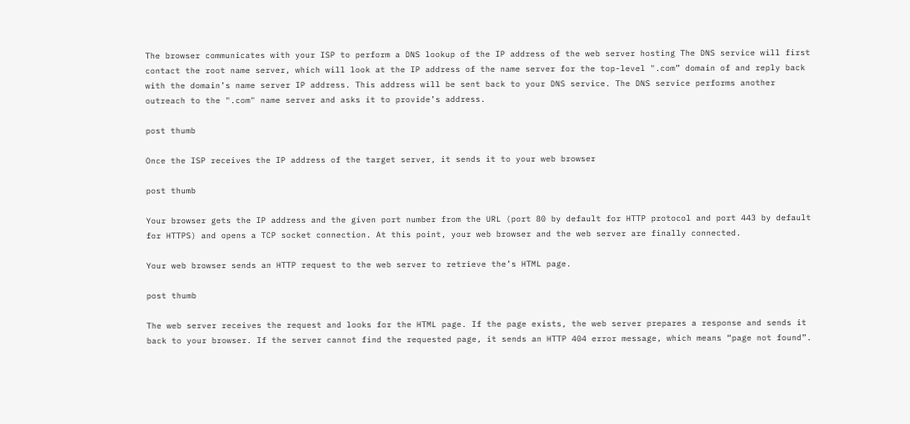The browser communicates with your ISP to perform a DNS lookup of the IP address of the web server hosting The DNS service will first contact the root name server, which will look at the IP address of the name server for the top-level ".com” domain of and reply back with the domain’s name server IP address. This address will be sent back to your DNS service. The DNS service performs another outreach to the ".com" name server and asks it to provide’s address.

post thumb

Once the ISP receives the IP address of the target server, it sends it to your web browser

post thumb

Your browser gets the IP address and the given port number from the URL (port 80 by default for HTTP protocol and port 443 by default for HTTPS) and opens a TCP socket connection. At this point, your web browser and the web server are finally connected.

Your web browser sends an HTTP request to the web server to retrieve the’s HTML page.

post thumb

The web server receives the request and looks for the HTML page. If the page exists, the web server prepares a response and sends it back to your browser. If the server cannot find the requested page, it sends an HTTP 404 error message, which means “page not found”.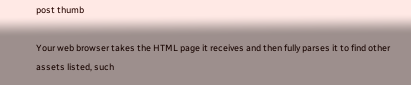post thumb

Your web browser takes the HTML page it receives and then fully parses it to find other assets listed, such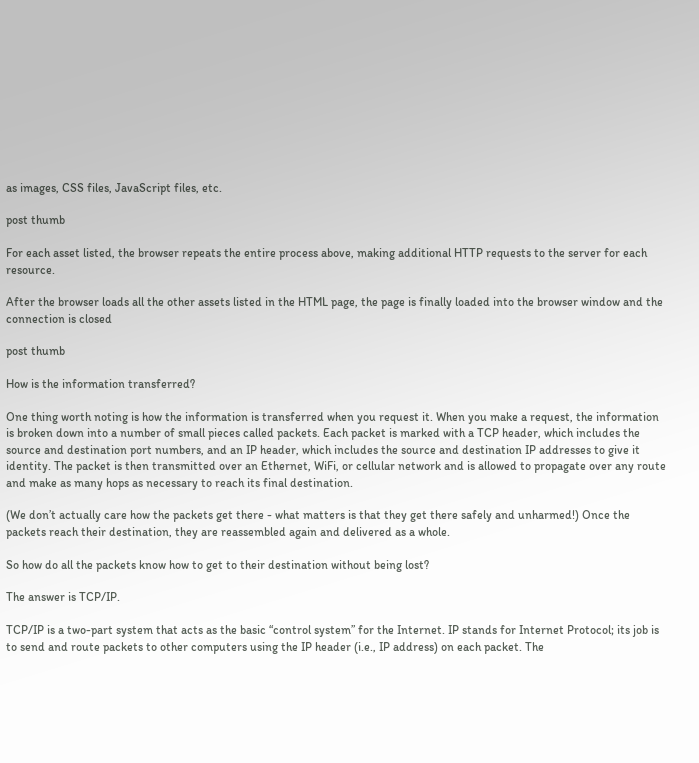as images, CSS files, JavaScript files, etc.

post thumb

For each asset listed, the browser repeats the entire process above, making additional HTTP requests to the server for each resource.

After the browser loads all the other assets listed in the HTML page, the page is finally loaded into the browser window and the connection is closed

post thumb

How is the information transferred?

One thing worth noting is how the information is transferred when you request it. When you make a request, the information is broken down into a number of small pieces called packets. Each packet is marked with a TCP header, which includes the source and destination port numbers, and an IP header, which includes the source and destination IP addresses to give it identity. The packet is then transmitted over an Ethernet, WiFi, or cellular network and is allowed to propagate over any route and make as many hops as necessary to reach its final destination.

(We don’t actually care how the packets get there - what matters is that they get there safely and unharmed!) Once the packets reach their destination, they are reassembled again and delivered as a whole.

So how do all the packets know how to get to their destination without being lost?

The answer is TCP/IP.

TCP/IP is a two-part system that acts as the basic “control system” for the Internet. IP stands for Internet Protocol; its job is to send and route packets to other computers using the IP header (i.e., IP address) on each packet. The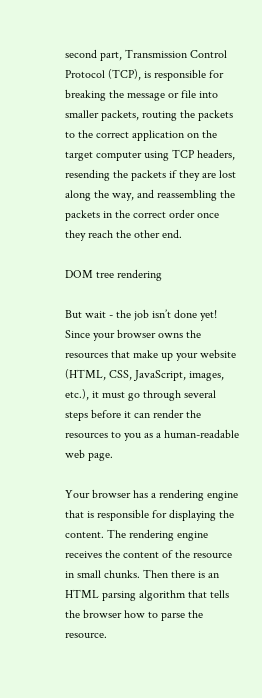second part, Transmission Control Protocol (TCP), is responsible for breaking the message or file into smaller packets, routing the packets to the correct application on the target computer using TCP headers, resending the packets if they are lost along the way, and reassembling the packets in the correct order once they reach the other end.

DOM tree rendering

But wait - the job isn’t done yet! Since your browser owns the resources that make up your website (HTML, CSS, JavaScript, images, etc.), it must go through several steps before it can render the resources to you as a human-readable web page.

Your browser has a rendering engine that is responsible for displaying the content. The rendering engine receives the content of the resource in small chunks. Then there is an HTML parsing algorithm that tells the browser how to parse the resource.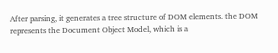After parsing, it generates a tree structure of DOM elements. the DOM represents the Document Object Model, which is a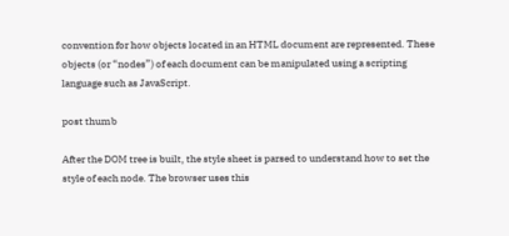convention for how objects located in an HTML document are represented. These objects (or “nodes”) of each document can be manipulated using a scripting language such as JavaScript.

post thumb

After the DOM tree is built, the style sheet is parsed to understand how to set the style of each node. The browser uses this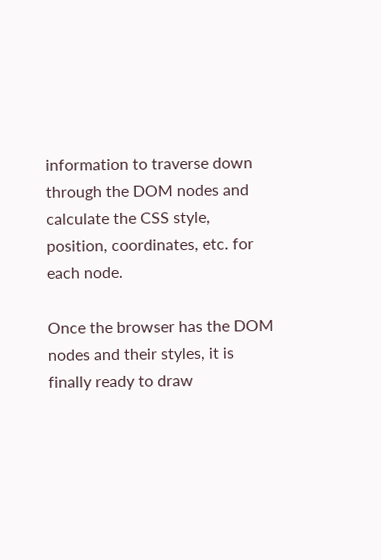information to traverse down through the DOM nodes and calculate the CSS style, position, coordinates, etc. for each node.

Once the browser has the DOM nodes and their styles, it is finally ready to draw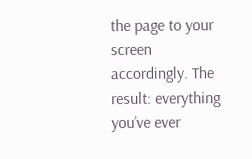the page to your screen accordingly. The result: everything you’ve ever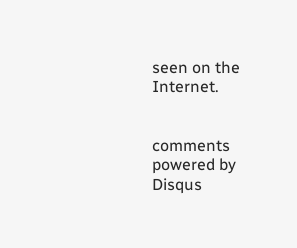seen on the Internet.


comments powered by Disqus